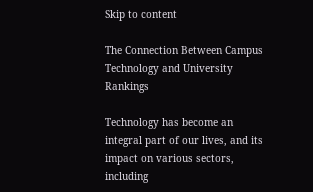Skip to content

The Connection Between Campus Technology and University Rankings

Technology has become an integral part of our lives, and its impact on various sectors, including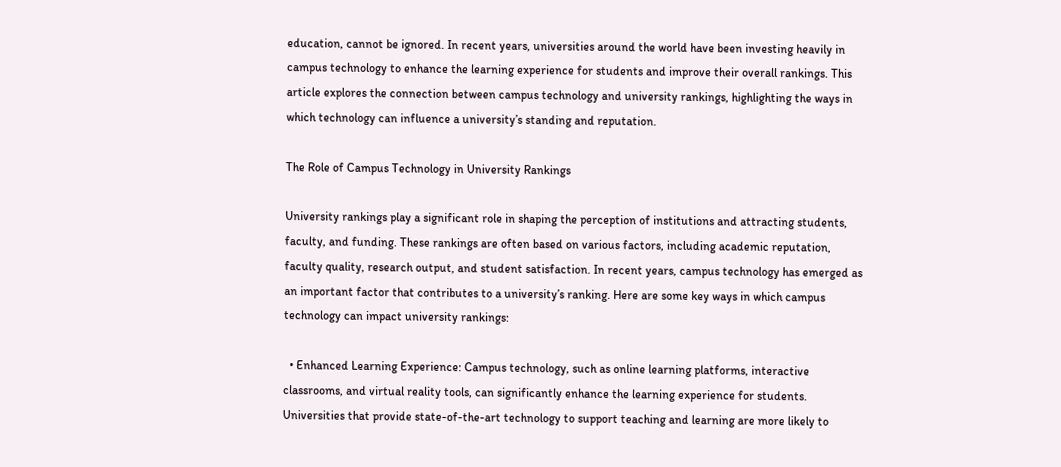education, cannot be ignored. In recent years, universities around the world have been investing heavily in campus technology to enhance the learning experience for students and improve their overall rankings. This article explores the connection between campus technology and university rankings, highlighting the ways in which technology can influence a university’s standing and reputation.

The Role of Campus Technology in University Rankings

University rankings play a significant role in shaping the perception of institutions and attracting students, faculty, and funding. These rankings are often based on various factors, including academic reputation, faculty quality, research output, and student satisfaction. In recent years, campus technology has emerged as an important factor that contributes to a university’s ranking. Here are some key ways in which campus technology can impact university rankings:

  • Enhanced Learning Experience: Campus technology, such as online learning platforms, interactive classrooms, and virtual reality tools, can significantly enhance the learning experience for students. Universities that provide state-of-the-art technology to support teaching and learning are more likely to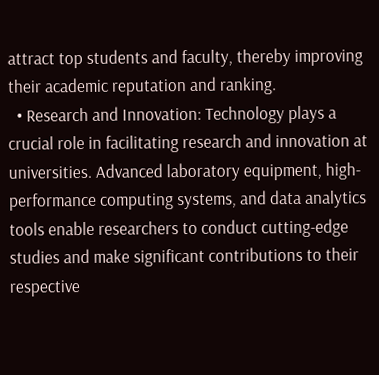attract top students and faculty, thereby improving their academic reputation and ranking.
  • Research and Innovation: Technology plays a crucial role in facilitating research and innovation at universities. Advanced laboratory equipment, high-performance computing systems, and data analytics tools enable researchers to conduct cutting-edge studies and make significant contributions to their respective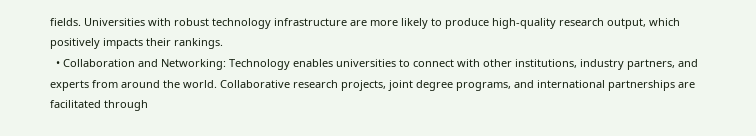fields. Universities with robust technology infrastructure are more likely to produce high-quality research output, which positively impacts their rankings.
  • Collaboration and Networking: Technology enables universities to connect with other institutions, industry partners, and experts from around the world. Collaborative research projects, joint degree programs, and international partnerships are facilitated through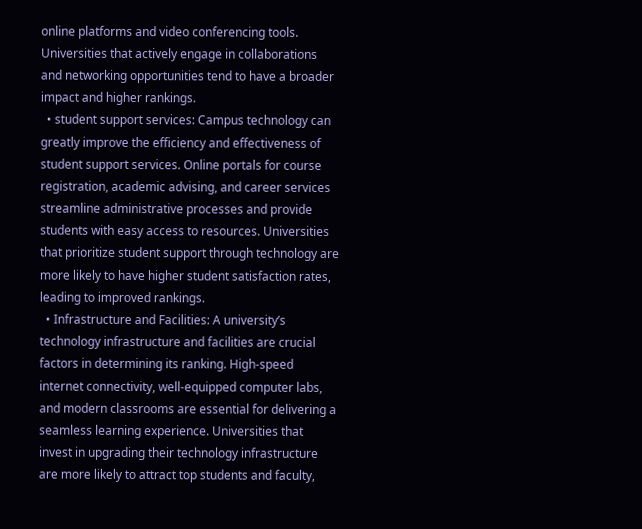online platforms and video conferencing tools. Universities that actively engage in collaborations and networking opportunities tend to have a broader impact and higher rankings.
  • student support services: Campus technology can greatly improve the efficiency and effectiveness of student support services. Online portals for course registration, academic advising, and career services streamline administrative processes and provide students with easy access to resources. Universities that prioritize student support through technology are more likely to have higher student satisfaction rates, leading to improved rankings.
  • Infrastructure and Facilities: A university’s technology infrastructure and facilities are crucial factors in determining its ranking. High-speed internet connectivity, well-equipped computer labs, and modern classrooms are essential for delivering a seamless learning experience. Universities that invest in upgrading their technology infrastructure are more likely to attract top students and faculty,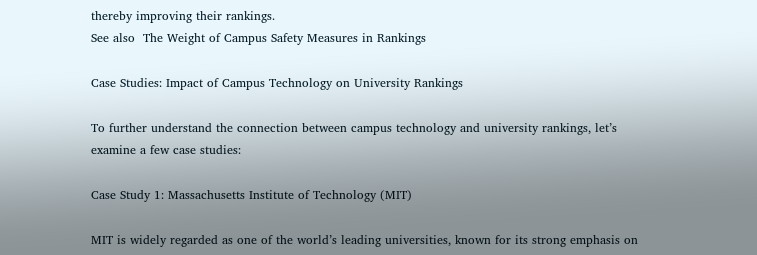thereby improving their rankings.
See also  The Weight of Campus Safety Measures in Rankings

Case Studies: Impact of Campus Technology on University Rankings

To further understand the connection between campus technology and university rankings, let’s examine a few case studies:

Case Study 1: Massachusetts Institute of Technology (MIT)

MIT is widely regarded as one of the world’s leading universities, known for its strong emphasis on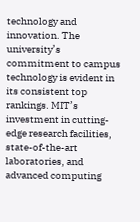technology and innovation. The university’s commitment to campus technology is evident in its consistent top rankings. MIT’s investment in cutting-edge research facilities, state-of-the-art laboratories, and advanced computing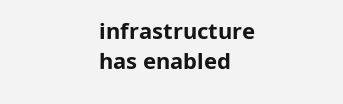infrastructure has enabled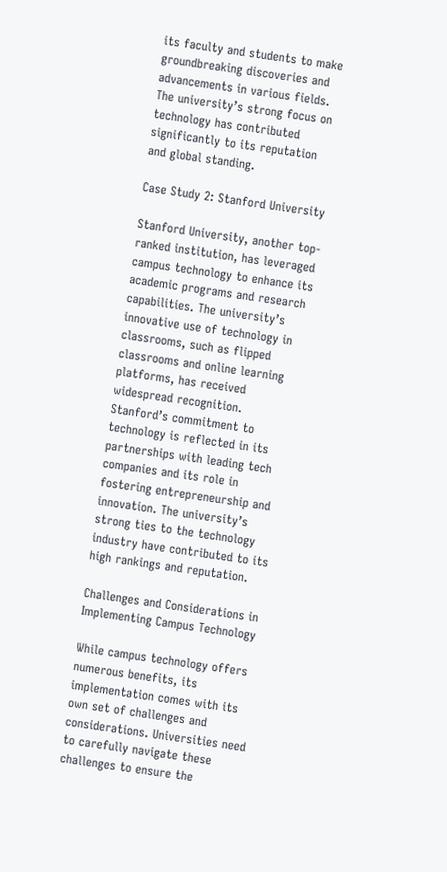its faculty and students to make groundbreaking discoveries and advancements in various fields. The university’s strong focus on technology has contributed significantly to its reputation and global standing.

Case Study 2: Stanford University

Stanford University, another top-ranked institution, has leveraged campus technology to enhance its academic programs and research capabilities. The university’s innovative use of technology in classrooms, such as flipped classrooms and online learning platforms, has received widespread recognition. Stanford’s commitment to technology is reflected in its partnerships with leading tech companies and its role in fostering entrepreneurship and innovation. The university’s strong ties to the technology industry have contributed to its high rankings and reputation.

Challenges and Considerations in Implementing Campus Technology

While campus technology offers numerous benefits, its implementation comes with its own set of challenges and considerations. Universities need to carefully navigate these challenges to ensure the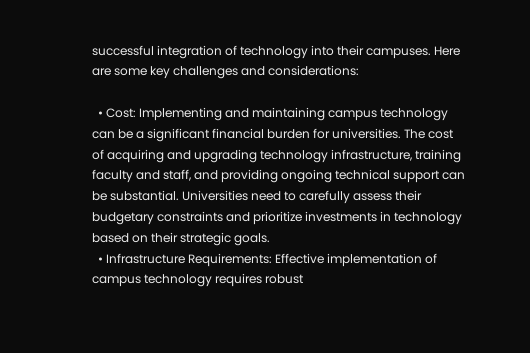successful integration of technology into their campuses. Here are some key challenges and considerations:

  • Cost: Implementing and maintaining campus technology can be a significant financial burden for universities. The cost of acquiring and upgrading technology infrastructure, training faculty and staff, and providing ongoing technical support can be substantial. Universities need to carefully assess their budgetary constraints and prioritize investments in technology based on their strategic goals.
  • Infrastructure Requirements: Effective implementation of campus technology requires robust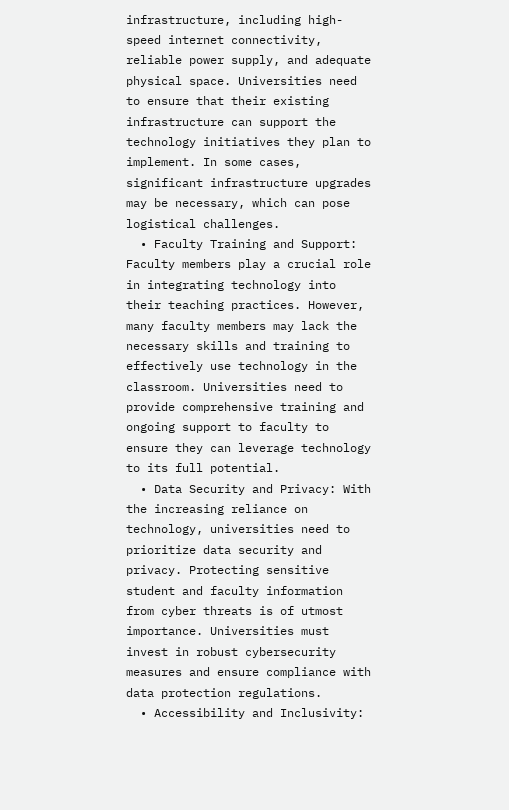infrastructure, including high-speed internet connectivity, reliable power supply, and adequate physical space. Universities need to ensure that their existing infrastructure can support the technology initiatives they plan to implement. In some cases, significant infrastructure upgrades may be necessary, which can pose logistical challenges.
  • Faculty Training and Support: Faculty members play a crucial role in integrating technology into their teaching practices. However, many faculty members may lack the necessary skills and training to effectively use technology in the classroom. Universities need to provide comprehensive training and ongoing support to faculty to ensure they can leverage technology to its full potential.
  • Data Security and Privacy: With the increasing reliance on technology, universities need to prioritize data security and privacy. Protecting sensitive student and faculty information from cyber threats is of utmost importance. Universities must invest in robust cybersecurity measures and ensure compliance with data protection regulations.
  • Accessibility and Inclusivity: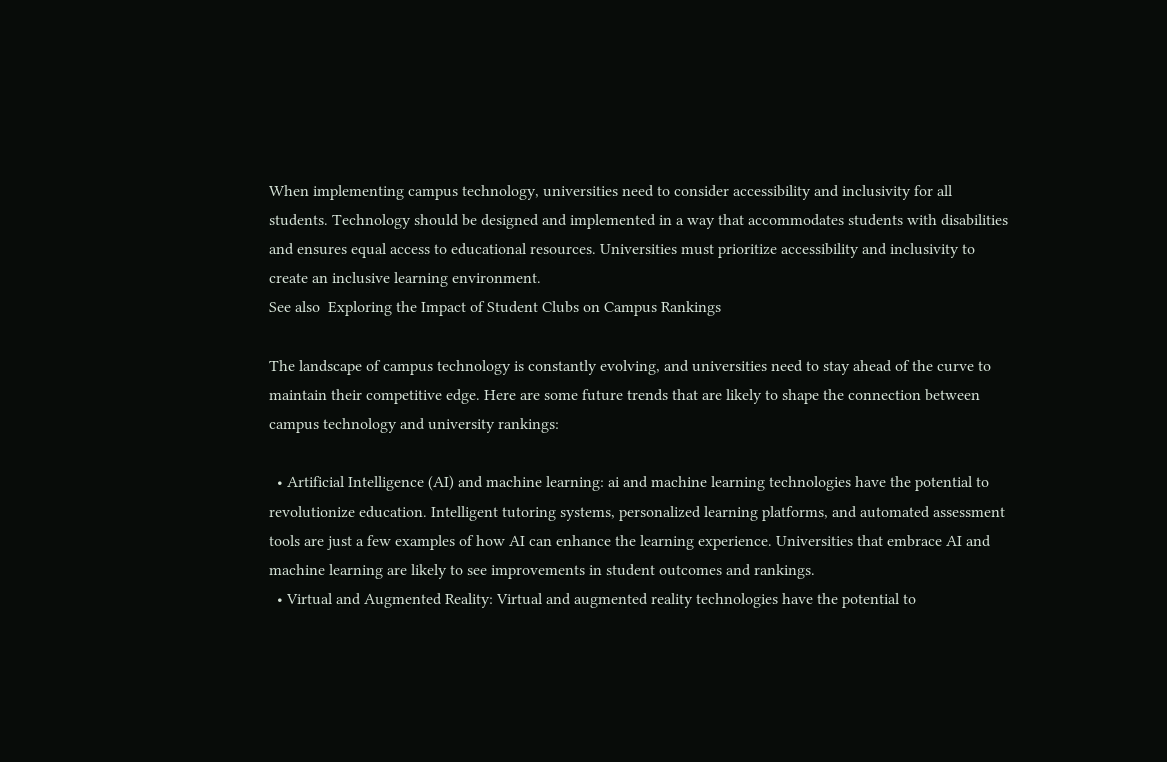When implementing campus technology, universities need to consider accessibility and inclusivity for all students. Technology should be designed and implemented in a way that accommodates students with disabilities and ensures equal access to educational resources. Universities must prioritize accessibility and inclusivity to create an inclusive learning environment.
See also  Exploring the Impact of Student Clubs on Campus Rankings

The landscape of campus technology is constantly evolving, and universities need to stay ahead of the curve to maintain their competitive edge. Here are some future trends that are likely to shape the connection between campus technology and university rankings:

  • Artificial Intelligence (AI) and machine learning: ai and machine learning technologies have the potential to revolutionize education. Intelligent tutoring systems, personalized learning platforms, and automated assessment tools are just a few examples of how AI can enhance the learning experience. Universities that embrace AI and machine learning are likely to see improvements in student outcomes and rankings.
  • Virtual and Augmented Reality: Virtual and augmented reality technologies have the potential to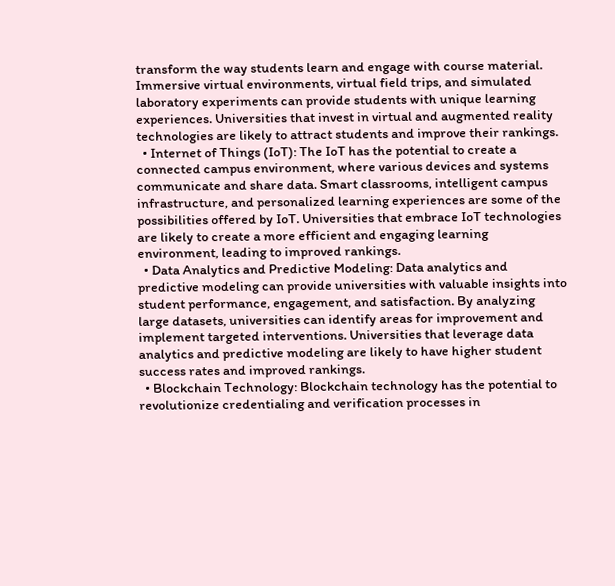transform the way students learn and engage with course material. Immersive virtual environments, virtual field trips, and simulated laboratory experiments can provide students with unique learning experiences. Universities that invest in virtual and augmented reality technologies are likely to attract students and improve their rankings.
  • Internet of Things (IoT): The IoT has the potential to create a connected campus environment, where various devices and systems communicate and share data. Smart classrooms, intelligent campus infrastructure, and personalized learning experiences are some of the possibilities offered by IoT. Universities that embrace IoT technologies are likely to create a more efficient and engaging learning environment, leading to improved rankings.
  • Data Analytics and Predictive Modeling: Data analytics and predictive modeling can provide universities with valuable insights into student performance, engagement, and satisfaction. By analyzing large datasets, universities can identify areas for improvement and implement targeted interventions. Universities that leverage data analytics and predictive modeling are likely to have higher student success rates and improved rankings.
  • Blockchain Technology: Blockchain technology has the potential to revolutionize credentialing and verification processes in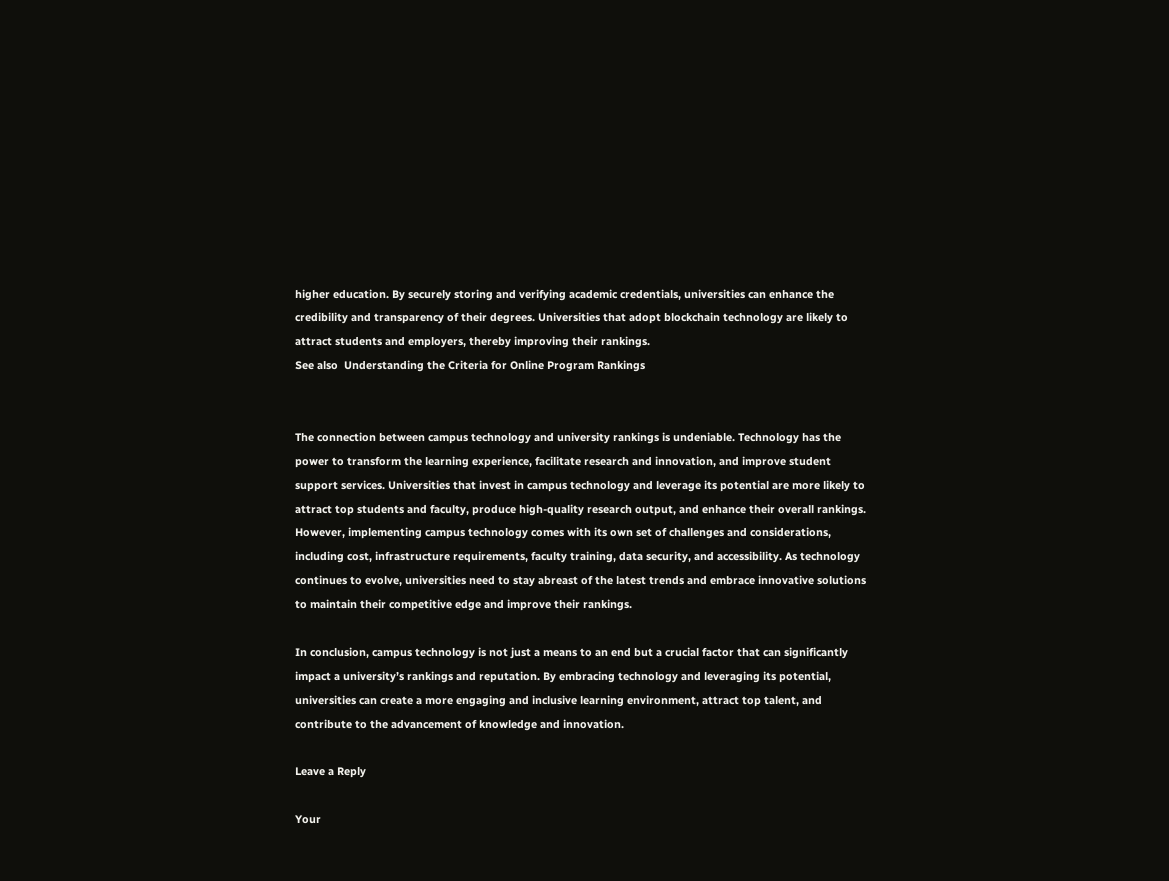higher education. By securely storing and verifying academic credentials, universities can enhance the credibility and transparency of their degrees. Universities that adopt blockchain technology are likely to attract students and employers, thereby improving their rankings.
See also  Understanding the Criteria for Online Program Rankings


The connection between campus technology and university rankings is undeniable. Technology has the power to transform the learning experience, facilitate research and innovation, and improve student support services. Universities that invest in campus technology and leverage its potential are more likely to attract top students and faculty, produce high-quality research output, and enhance their overall rankings. However, implementing campus technology comes with its own set of challenges and considerations, including cost, infrastructure requirements, faculty training, data security, and accessibility. As technology continues to evolve, universities need to stay abreast of the latest trends and embrace innovative solutions to maintain their competitive edge and improve their rankings.

In conclusion, campus technology is not just a means to an end but a crucial factor that can significantly impact a university’s rankings and reputation. By embracing technology and leveraging its potential, universities can create a more engaging and inclusive learning environment, attract top talent, and contribute to the advancement of knowledge and innovation.

Leave a Reply

Your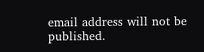email address will not be published.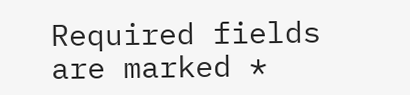Required fields are marked *